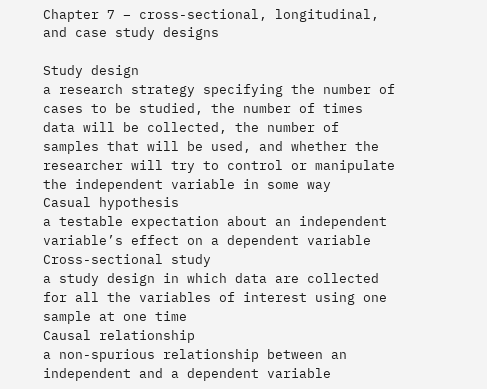Chapter 7 – cross-sectional, longitudinal, and case study designs

Study design
a research strategy specifying the number of cases to be studied, the number of times data will be collected, the number of samples that will be used, and whether the researcher will try to control or manipulate the independent variable in some way
Casual hypothesis
a testable expectation about an independent variable’s effect on a dependent variable
Cross-sectional study
a study design in which data are collected for all the variables of interest using one sample at one time
Causal relationship
a non-spurious relationship between an independent and a dependent variable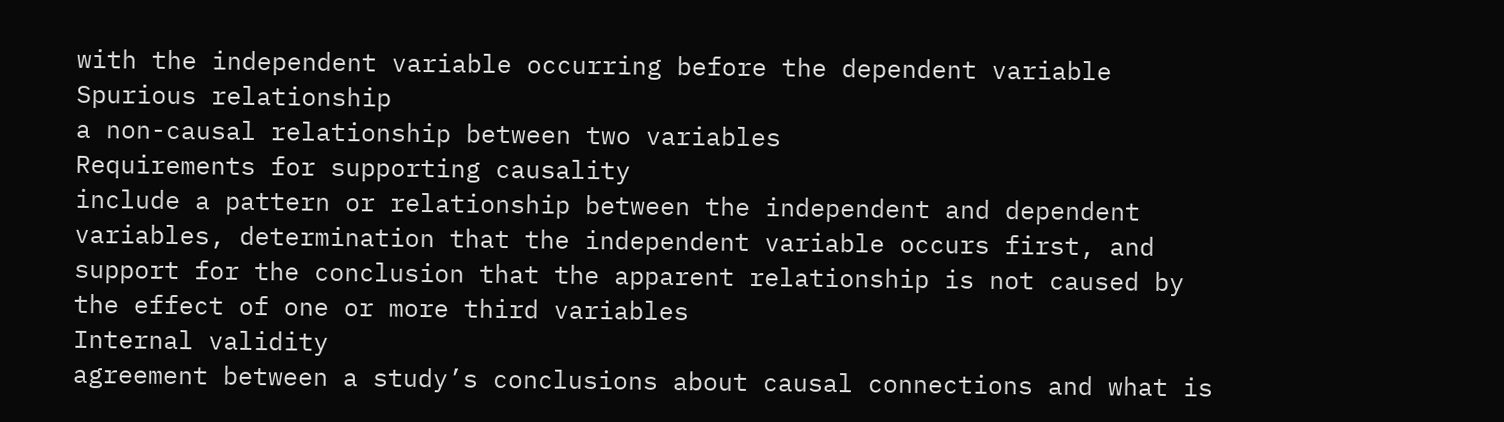with the independent variable occurring before the dependent variable
Spurious relationship
a non-causal relationship between two variables
Requirements for supporting causality
include a pattern or relationship between the independent and dependent variables, determination that the independent variable occurs first, and support for the conclusion that the apparent relationship is not caused by the effect of one or more third variables
Internal validity
agreement between a study’s conclusions about causal connections and what is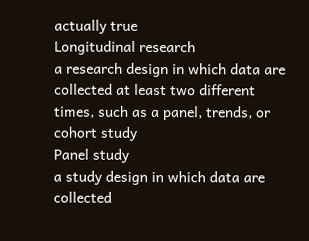actually true
Longitudinal research
a research design in which data are collected at least two different times, such as a panel, trends, or cohort study
Panel study
a study design in which data are collected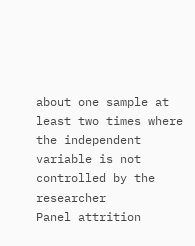about one sample at least two times where the independent variable is not controlled by the researcher
Panel attrition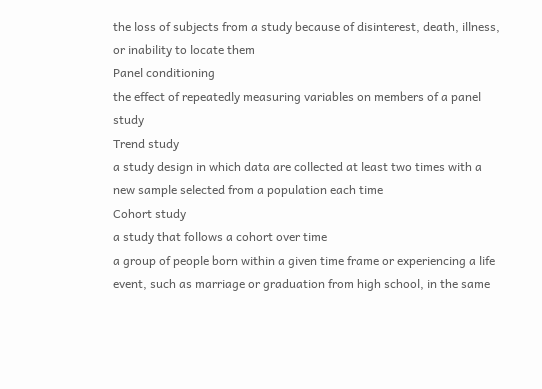the loss of subjects from a study because of disinterest, death, illness, or inability to locate them
Panel conditioning
the effect of repeatedly measuring variables on members of a panel study
Trend study
a study design in which data are collected at least two times with a new sample selected from a population each time
Cohort study
a study that follows a cohort over time
a group of people born within a given time frame or experiencing a life event, such as marriage or graduation from high school, in the same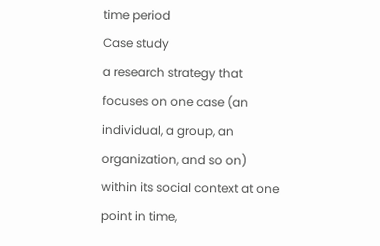time period
Case study
a research strategy that focuses on one case (an individual, a group, an organization, and so on) within its social context at one point in time,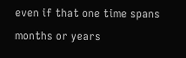even if that one time spans months or years